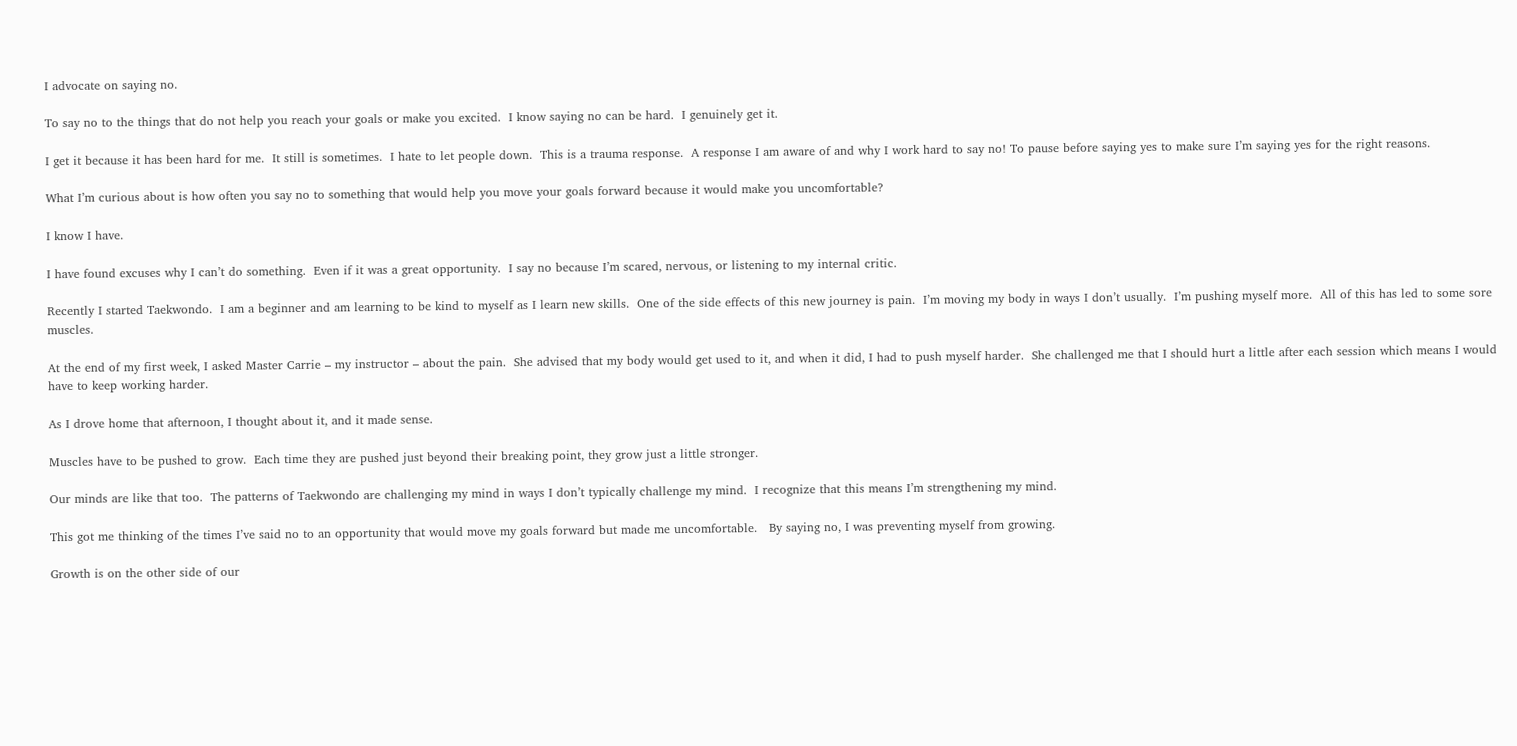I advocate on saying no.

To say no to the things that do not help you reach your goals or make you excited.  I know saying no can be hard.  I genuinely get it.

I get it because it has been hard for me.  It still is sometimes.  I hate to let people down.  This is a trauma response.  A response I am aware of and why I work hard to say no! To pause before saying yes to make sure I’m saying yes for the right reasons.

What I’m curious about is how often you say no to something that would help you move your goals forward because it would make you uncomfortable?

I know I have.

I have found excuses why I can’t do something.  Even if it was a great opportunity.  I say no because I’m scared, nervous, or listening to my internal critic.

Recently I started Taekwondo.  I am a beginner and am learning to be kind to myself as I learn new skills.  One of the side effects of this new journey is pain.  I’m moving my body in ways I don’t usually.  I’m pushing myself more.  All of this has led to some sore muscles.

At the end of my first week, I asked Master Carrie – my instructor – about the pain.  She advised that my body would get used to it, and when it did, I had to push myself harder.  She challenged me that I should hurt a little after each session which means I would have to keep working harder.

As I drove home that afternoon, I thought about it, and it made sense.

Muscles have to be pushed to grow.  Each time they are pushed just beyond their breaking point, they grow just a little stronger.

Our minds are like that too.  The patterns of Taekwondo are challenging my mind in ways I don’t typically challenge my mind.  I recognize that this means I’m strengthening my mind.

This got me thinking of the times I’ve said no to an opportunity that would move my goals forward but made me uncomfortable.   By saying no, I was preventing myself from growing.

Growth is on the other side of our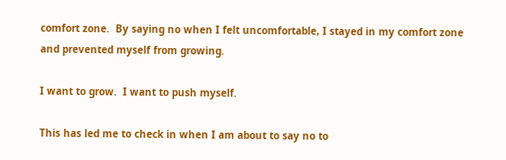comfort zone.  By saying no when I felt uncomfortable, I stayed in my comfort zone and prevented myself from growing.

I want to grow.  I want to push myself.

This has led me to check in when I am about to say no to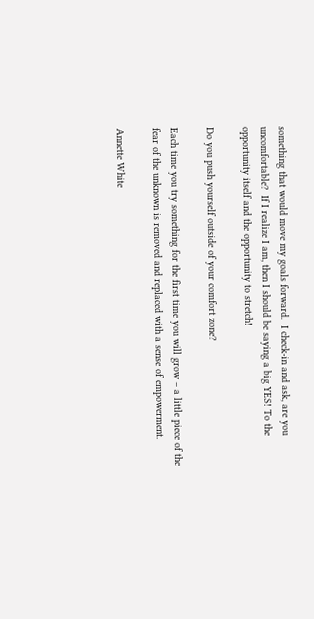something that would move my goals forward.  I check-in and ask, are you uncomfortable?  If I realize I am, then I should be saying a big YES! To the opportunity itself and the opportunity to stretch!

Do you push yourself outside of your comfort zone?

Each time you try something for the first time you will grow – a little piece of the fear of the unknown is removed and replaced with a sense of empowerment.

Annette White